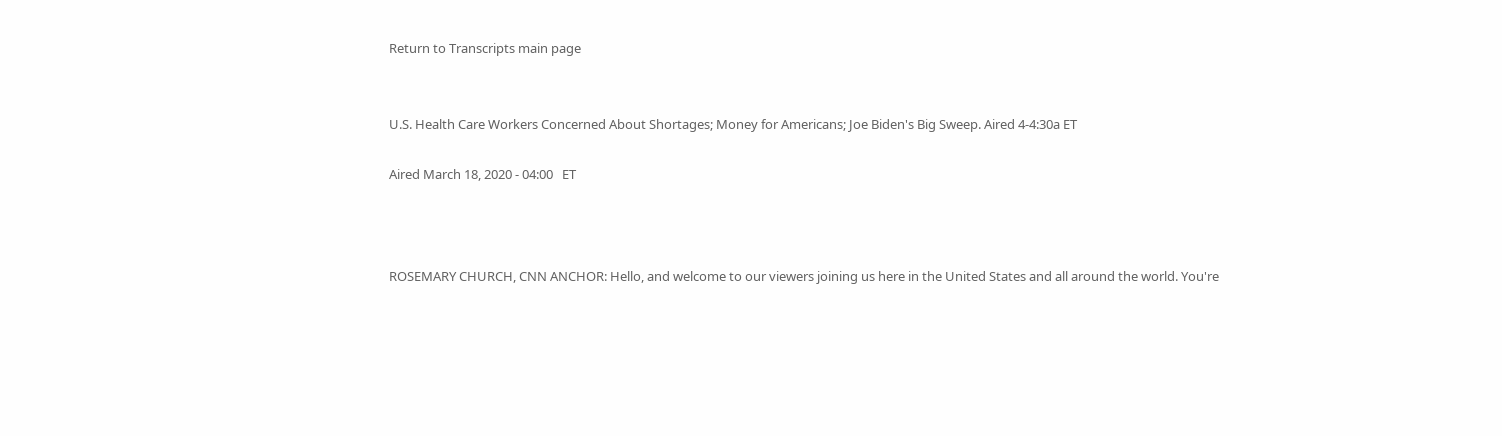Return to Transcripts main page


U.S. Health Care Workers Concerned About Shortages; Money for Americans; Joe Biden's Big Sweep. Aired 4-4:30a ET

Aired March 18, 2020 - 04:00   ET



ROSEMARY CHURCH, CNN ANCHOR: Hello, and welcome to our viewers joining us here in the United States and all around the world. You're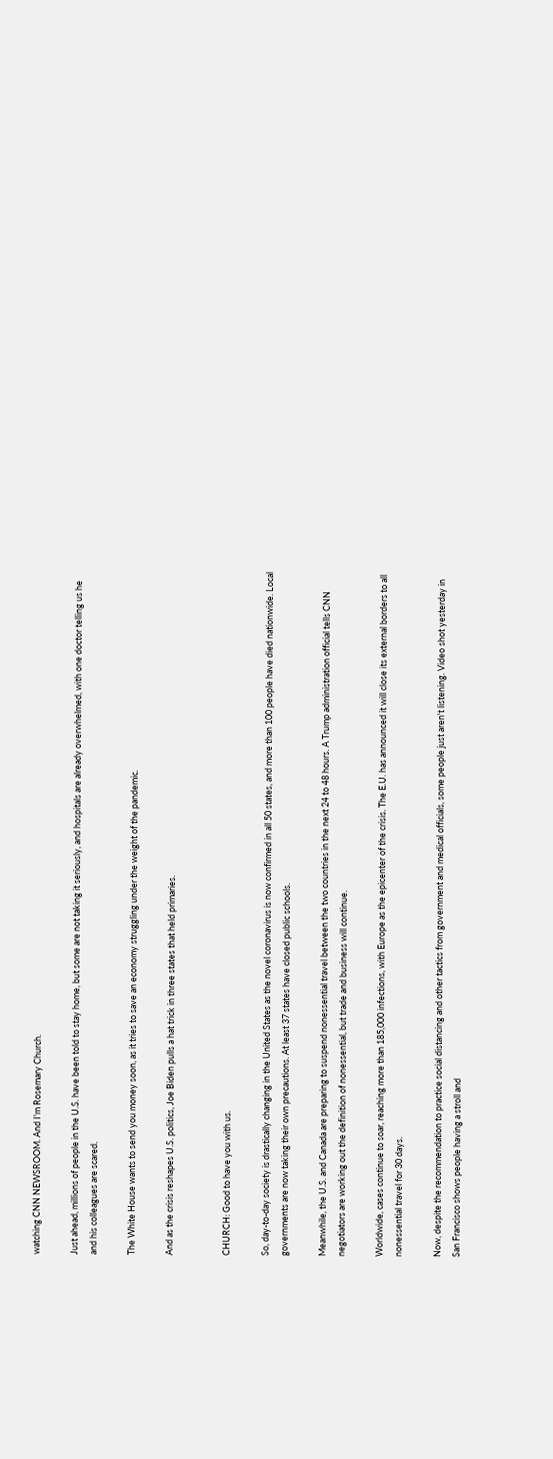watching CNN NEWSROOM. And I'm Rosemary Church.

Just ahead, millions of people in the U.S. have been told to stay home, but some are not taking it seriously, and hospitals are already overwhelmed, with one doctor telling us he and his colleagues are scared.

The White House wants to send you money soon, as it tries to save an economy struggling under the weight of the pandemic.

And as the crisis reshapes U.S. politics, Joe Biden pulls a hat trick in three states that held primaries.


CHURCH: Good to have you with us.

So, day-to-day society is drastically changing in the United States as the novel coronavirus is now confirmed in all 50 states, and more than 100 people have died nationwide. Local governments are now taking their own precautions. At least 37 states have closed public schools.

Meanwhile, the U.S. and Canada are preparing to suspend nonessential travel between the two countries in the next 24 to 48 hours. A Trump administration official tells CNN negotiators are working out the definition of nonessential, but trade and business will continue.

Worldwide, cases continue to soar, reaching more than 185,000 infections, with Europe as the epicenter of the crisis. The E.U. has announced it will close its external borders to all nonessential travel for 30 days.

Now, despite the recommendation to practice social distancing and other tactics from government and medical officials, some people just aren't listening. Video shot yesterday in San Francisco shows people having a stroll and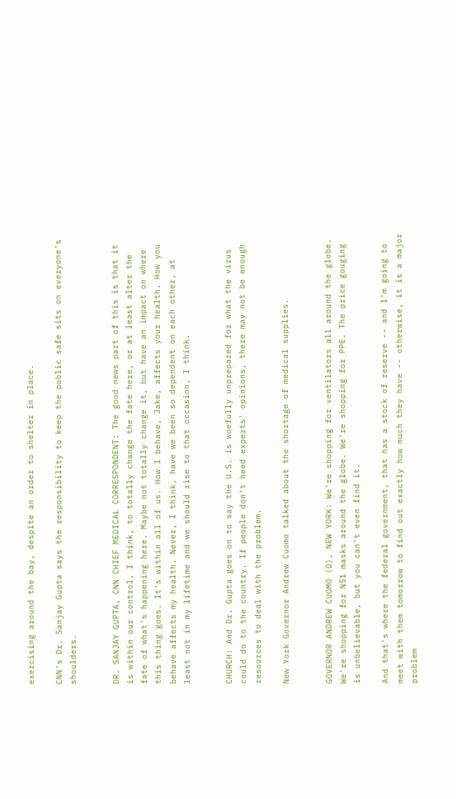exercising around the bay, despite an order to shelter in place.

CNN's Dr. Sanjay Gupta says the responsibility to keep the public safe sits on everyone's shoulders.


DR. SANJAY GUPTA, CNN CHIEF MEDICAL CORRESPONDENT: The good news part of this is that it is within our control, I think, to totally change the fate here, or at least alter the fate of what's happening here. Maybe not totally change it, but have an impact on where this thing goes. It's within all of us. How I behave, Jake, affects your health. How you behave affects my health. Never, I think, have we been so dependent on each other, at least not in my lifetime and we should rise to that occasion, I think.


CHURCH: And Dr. Gupta goes on to say the U.S. is woefully unprepared for what the virus could do to the country. If people don't heed experts' opinions, there may not be enough resources to deal with the problem.

New York Governor Andrew Cuomo talked about the shortage of medical supplies.


GOVERNOR ANDREW CUOMO (D), NEW YORK: We're shopping for ventilators all around the globe. We're shopping for N51 masks around the globe. We're shopping for PPE. The price gouging is unbelievable, but you can't even find it.

And that's where the federal government, that has a stock of reserve -- and I'm going to meet with them tomorrow to find out exactly how much they have -- otherwise, it is a major problem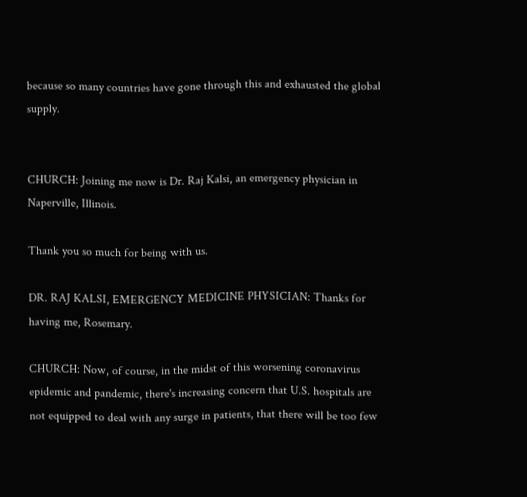because so many countries have gone through this and exhausted the global supply.


CHURCH: Joining me now is Dr. Raj Kalsi, an emergency physician in Naperville, Illinois.

Thank you so much for being with us.

DR. RAJ KALSI, EMERGENCY MEDICINE PHYSICIAN: Thanks for having me, Rosemary.

CHURCH: Now, of course, in the midst of this worsening coronavirus epidemic and pandemic, there's increasing concern that U.S. hospitals are not equipped to deal with any surge in patients, that there will be too few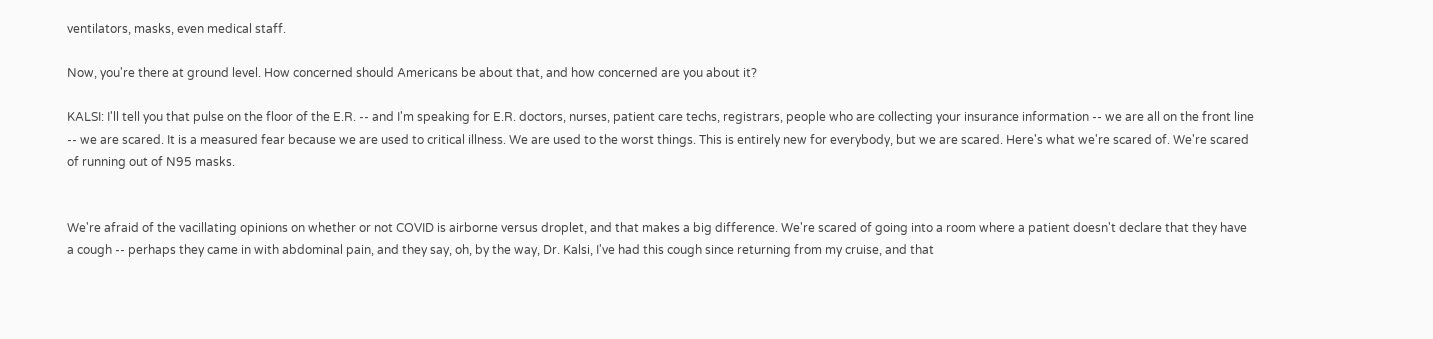ventilators, masks, even medical staff.

Now, you're there at ground level. How concerned should Americans be about that, and how concerned are you about it?

KALSI: I'll tell you that pulse on the floor of the E.R. -- and I'm speaking for E.R. doctors, nurses, patient care techs, registrars, people who are collecting your insurance information -- we are all on the front line -- we are scared. It is a measured fear because we are used to critical illness. We are used to the worst things. This is entirely new for everybody, but we are scared. Here's what we're scared of. We're scared of running out of N95 masks.


We're afraid of the vacillating opinions on whether or not COVID is airborne versus droplet, and that makes a big difference. We're scared of going into a room where a patient doesn't declare that they have a cough -- perhaps they came in with abdominal pain, and they say, oh, by the way, Dr. Kalsi, I've had this cough since returning from my cruise, and that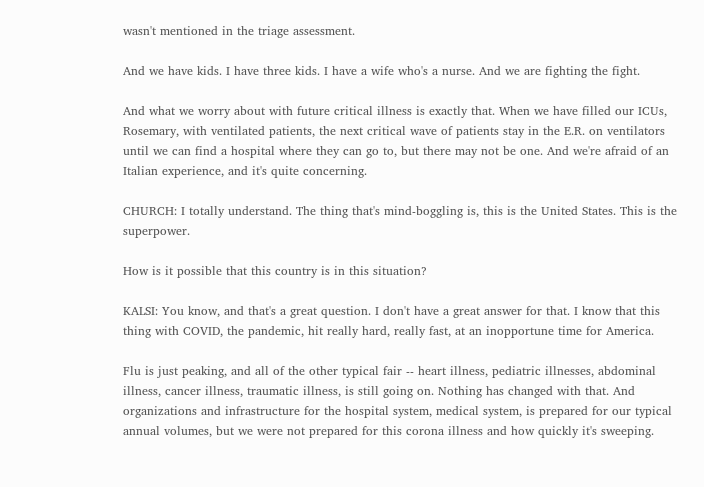wasn't mentioned in the triage assessment.

And we have kids. I have three kids. I have a wife who's a nurse. And we are fighting the fight.

And what we worry about with future critical illness is exactly that. When we have filled our ICUs, Rosemary, with ventilated patients, the next critical wave of patients stay in the E.R. on ventilators until we can find a hospital where they can go to, but there may not be one. And we're afraid of an Italian experience, and it's quite concerning.

CHURCH: I totally understand. The thing that's mind-boggling is, this is the United States. This is the superpower.

How is it possible that this country is in this situation?

KALSI: You know, and that's a great question. I don't have a great answer for that. I know that this thing with COVID, the pandemic, hit really hard, really fast, at an inopportune time for America.

Flu is just peaking, and all of the other typical fair -- heart illness, pediatric illnesses, abdominal illness, cancer illness, traumatic illness, is still going on. Nothing has changed with that. And organizations and infrastructure for the hospital system, medical system, is prepared for our typical annual volumes, but we were not prepared for this corona illness and how quickly it's sweeping.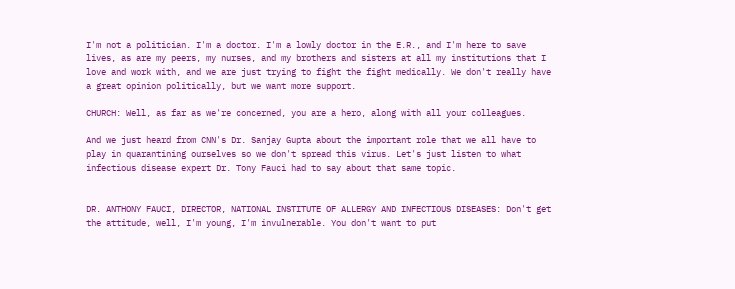I'm not a politician. I'm a doctor. I'm a lowly doctor in the E.R., and I'm here to save lives, as are my peers, my nurses, and my brothers and sisters at all my institutions that I love and work with, and we are just trying to fight the fight medically. We don't really have a great opinion politically, but we want more support.

CHURCH: Well, as far as we're concerned, you are a hero, along with all your colleagues.

And we just heard from CNN's Dr. Sanjay Gupta about the important role that we all have to play in quarantining ourselves so we don't spread this virus. Let's just listen to what infectious disease expert Dr. Tony Fauci had to say about that same topic.


DR. ANTHONY FAUCI, DIRECTOR, NATIONAL INSTITUTE OF ALLERGY AND INFECTIOUS DISEASES: Don't get the attitude, well, I'm young, I'm invulnerable. You don't want to put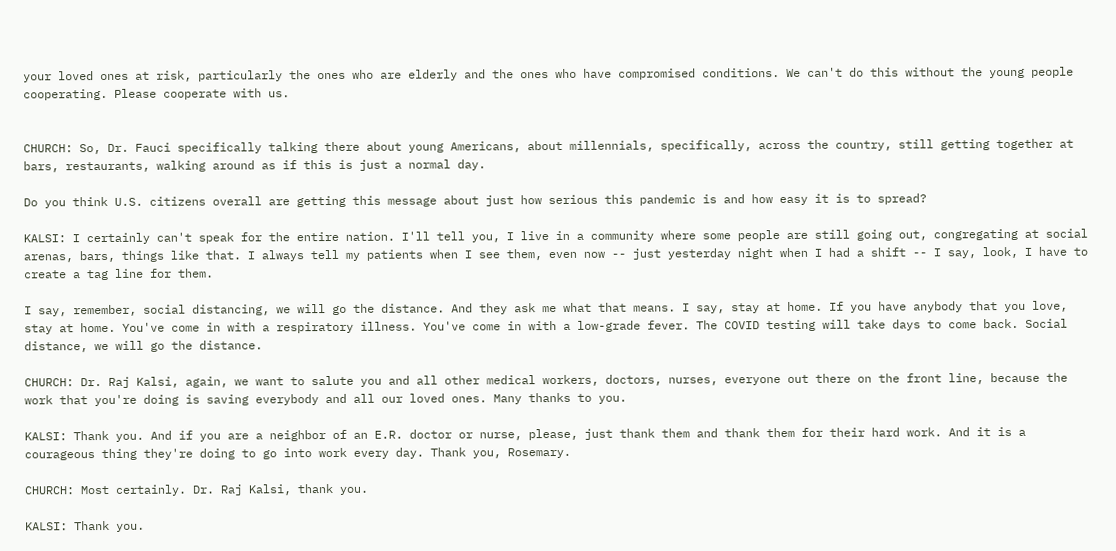your loved ones at risk, particularly the ones who are elderly and the ones who have compromised conditions. We can't do this without the young people cooperating. Please cooperate with us.


CHURCH: So, Dr. Fauci specifically talking there about young Americans, about millennials, specifically, across the country, still getting together at bars, restaurants, walking around as if this is just a normal day.

Do you think U.S. citizens overall are getting this message about just how serious this pandemic is and how easy it is to spread?

KALSI: I certainly can't speak for the entire nation. I'll tell you, I live in a community where some people are still going out, congregating at social arenas, bars, things like that. I always tell my patients when I see them, even now -- just yesterday night when I had a shift -- I say, look, I have to create a tag line for them.

I say, remember, social distancing, we will go the distance. And they ask me what that means. I say, stay at home. If you have anybody that you love, stay at home. You've come in with a respiratory illness. You've come in with a low-grade fever. The COVID testing will take days to come back. Social distance, we will go the distance.

CHURCH: Dr. Raj Kalsi, again, we want to salute you and all other medical workers, doctors, nurses, everyone out there on the front line, because the work that you're doing is saving everybody and all our loved ones. Many thanks to you.

KALSI: Thank you. And if you are a neighbor of an E.R. doctor or nurse, please, just thank them and thank them for their hard work. And it is a courageous thing they're doing to go into work every day. Thank you, Rosemary.

CHURCH: Most certainly. Dr. Raj Kalsi, thank you.

KALSI: Thank you.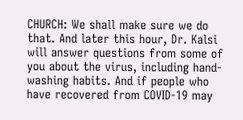CHURCH: We shall make sure we do that. And later this hour, Dr. Kalsi will answer questions from some of you about the virus, including hand-washing habits. And if people who have recovered from COVID-19 may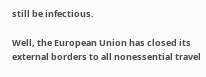still be infectious.

Well, the European Union has closed its external borders to all nonessential travel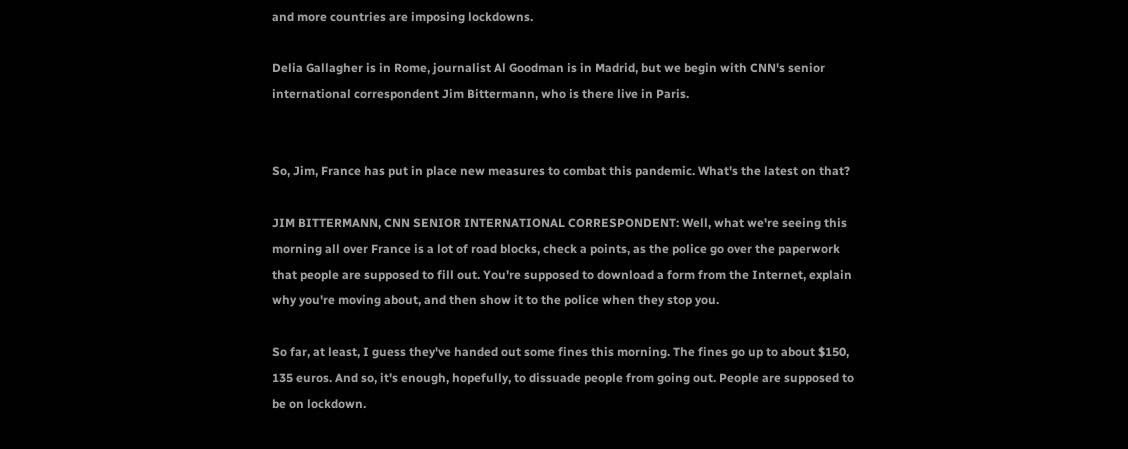and more countries are imposing lockdowns.

Delia Gallagher is in Rome, journalist Al Goodman is in Madrid, but we begin with CNN's senior international correspondent Jim Bittermann, who is there live in Paris.


So, Jim, France has put in place new measures to combat this pandemic. What's the latest on that?

JIM BITTERMANN, CNN SENIOR INTERNATIONAL CORRESPONDENT: Well, what we're seeing this morning all over France is a lot of road blocks, check a points, as the police go over the paperwork that people are supposed to fill out. You're supposed to download a form from the Internet, explain why you're moving about, and then show it to the police when they stop you.

So far, at least, I guess they've handed out some fines this morning. The fines go up to about $150, 135 euros. And so, it's enough, hopefully, to dissuade people from going out. People are supposed to be on lockdown.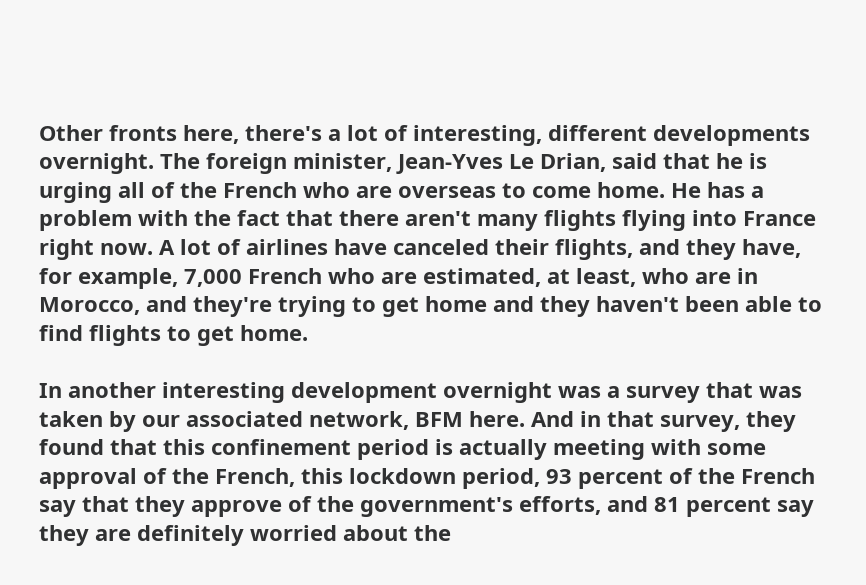Other fronts here, there's a lot of interesting, different developments overnight. The foreign minister, Jean-Yves Le Drian, said that he is urging all of the French who are overseas to come home. He has a problem with the fact that there aren't many flights flying into France right now. A lot of airlines have canceled their flights, and they have, for example, 7,000 French who are estimated, at least, who are in Morocco, and they're trying to get home and they haven't been able to find flights to get home.

In another interesting development overnight was a survey that was taken by our associated network, BFM here. And in that survey, they found that this confinement period is actually meeting with some approval of the French, this lockdown period, 93 percent of the French say that they approve of the government's efforts, and 81 percent say they are definitely worried about the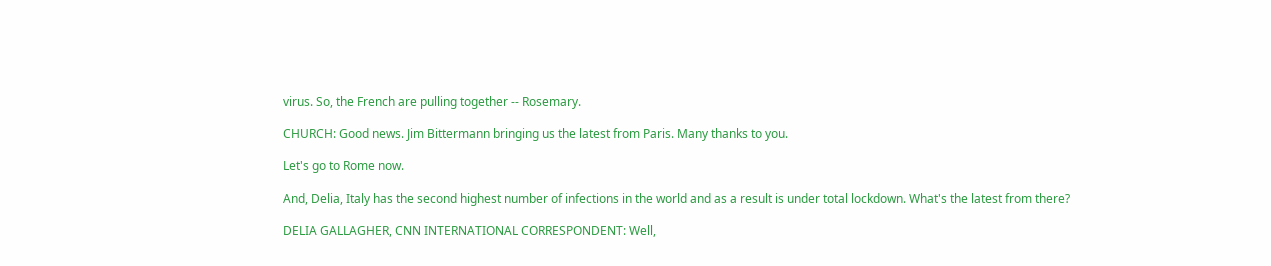virus. So, the French are pulling together -- Rosemary.

CHURCH: Good news. Jim Bittermann bringing us the latest from Paris. Many thanks to you.

Let's go to Rome now.

And, Delia, Italy has the second highest number of infections in the world and as a result is under total lockdown. What's the latest from there?

DELIA GALLAGHER, CNN INTERNATIONAL CORRESPONDENT: Well,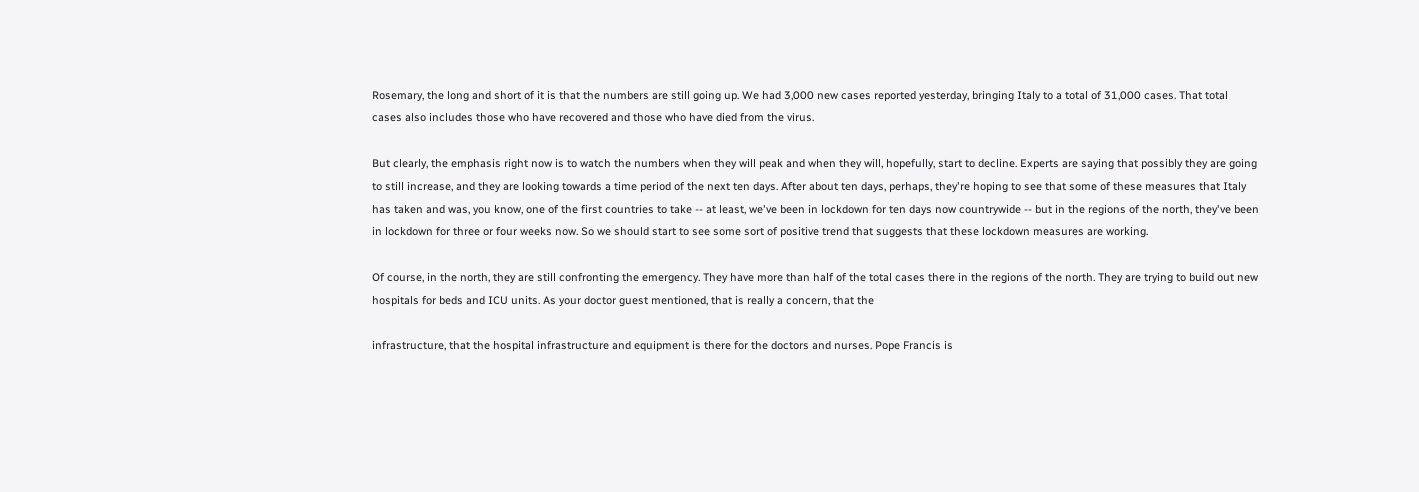Rosemary, the long and short of it is that the numbers are still going up. We had 3,000 new cases reported yesterday, bringing Italy to a total of 31,000 cases. That total cases also includes those who have recovered and those who have died from the virus.

But clearly, the emphasis right now is to watch the numbers when they will peak and when they will, hopefully, start to decline. Experts are saying that possibly they are going to still increase, and they are looking towards a time period of the next ten days. After about ten days, perhaps, they're hoping to see that some of these measures that Italy has taken and was, you know, one of the first countries to take -- at least, we've been in lockdown for ten days now countrywide -- but in the regions of the north, they've been in lockdown for three or four weeks now. So we should start to see some sort of positive trend that suggests that these lockdown measures are working.

Of course, in the north, they are still confronting the emergency. They have more than half of the total cases there in the regions of the north. They are trying to build out new hospitals for beds and ICU units. As your doctor guest mentioned, that is really a concern, that the

infrastructure, that the hospital infrastructure and equipment is there for the doctors and nurses. Pope Francis is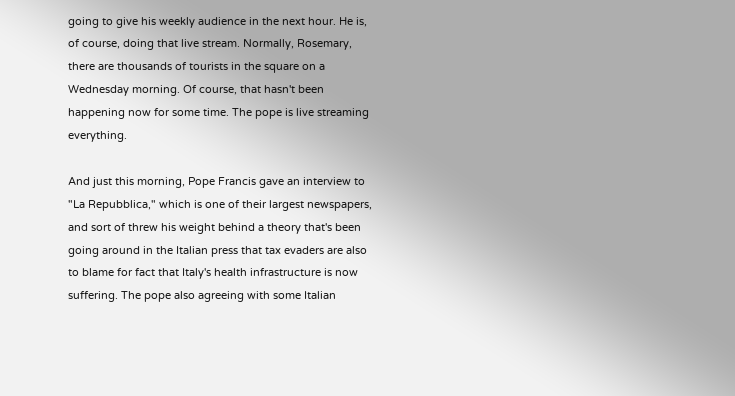going to give his weekly audience in the next hour. He is, of course, doing that live stream. Normally, Rosemary, there are thousands of tourists in the square on a Wednesday morning. Of course, that hasn't been happening now for some time. The pope is live streaming everything.

And just this morning, Pope Francis gave an interview to "La Repubblica," which is one of their largest newspapers, and sort of threw his weight behind a theory that's been going around in the Italian press that tax evaders are also to blame for fact that Italy's health infrastructure is now suffering. The pope also agreeing with some Italian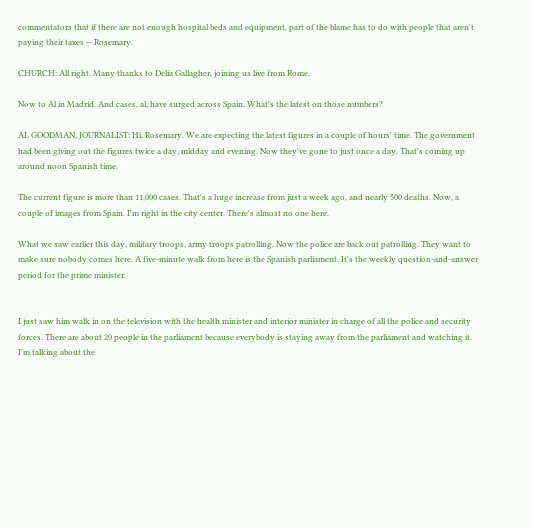commentators that if there are not enough hospital beds and equipment, part of the blame has to do with people that aren't paying their taxes -- Rosemary.

CHURCH: All right. Many thanks to Delia Gallagher, joining us live from Rome.

Now to Al in Madrid. And cases, al, have surged across Spain. What's the latest on those numbers?

AL GOODMAN, JOURNALIST: Hi, Rosemary. We are expecting the latest figures in a couple of hours' time. The government had been giving out the figures twice a day, midday and evening. Now they've gone to just once a day. That's coming up around noon Spanish time.

The current figure is more than 11,000 cases. That's a huge increase from just a week ago, and nearly 500 deaths. Now, a couple of images from Spain. I'm right in the city center. There's almost no one here.

What we saw earlier this day, military troops, army troops patrolling. Now the police are back out patrolling. They want to make sure nobody comes here. A five-minute walk from here is the Spanish parliament. It's the weekly question-and-answer period for the prime minister.


I just saw him walk in on the television with the health minister and interior minister in charge of all the police and security forces. There are about 20 people in the parliament because everybody is staying away from the parliament and watching it. I'm talking about the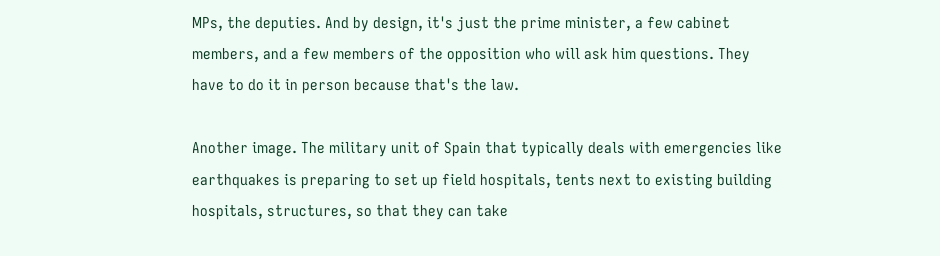MPs, the deputies. And by design, it's just the prime minister, a few cabinet members, and a few members of the opposition who will ask him questions. They have to do it in person because that's the law.

Another image. The military unit of Spain that typically deals with emergencies like earthquakes is preparing to set up field hospitals, tents next to existing building hospitals, structures, so that they can take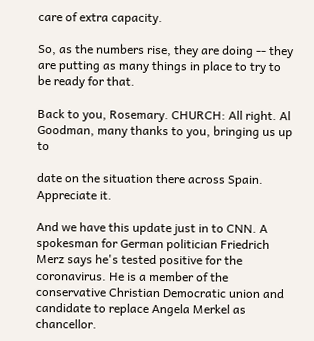care of extra capacity.

So, as the numbers rise, they are doing -- they are putting as many things in place to try to be ready for that.

Back to you, Rosemary. CHURCH: All right. Al Goodman, many thanks to you, bringing us up to

date on the situation there across Spain. Appreciate it.

And we have this update just in to CNN. A spokesman for German politician Friedrich Merz says he's tested positive for the coronavirus. He is a member of the conservative Christian Democratic union and candidate to replace Angela Merkel as chancellor.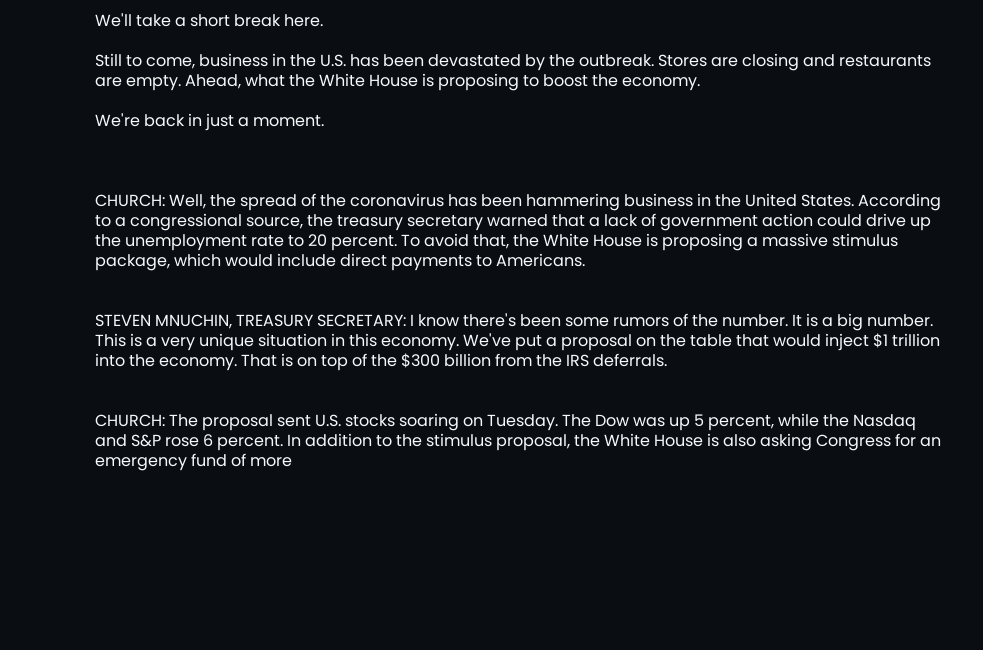We'll take a short break here.

Still to come, business in the U.S. has been devastated by the outbreak. Stores are closing and restaurants are empty. Ahead, what the White House is proposing to boost the economy.

We're back in just a moment.



CHURCH: Well, the spread of the coronavirus has been hammering business in the United States. According to a congressional source, the treasury secretary warned that a lack of government action could drive up the unemployment rate to 20 percent. To avoid that, the White House is proposing a massive stimulus package, which would include direct payments to Americans.


STEVEN MNUCHIN, TREASURY SECRETARY: I know there's been some rumors of the number. It is a big number. This is a very unique situation in this economy. We've put a proposal on the table that would inject $1 trillion into the economy. That is on top of the $300 billion from the IRS deferrals.


CHURCH: The proposal sent U.S. stocks soaring on Tuesday. The Dow was up 5 percent, while the Nasdaq and S&P rose 6 percent. In addition to the stimulus proposal, the White House is also asking Congress for an emergency fund of more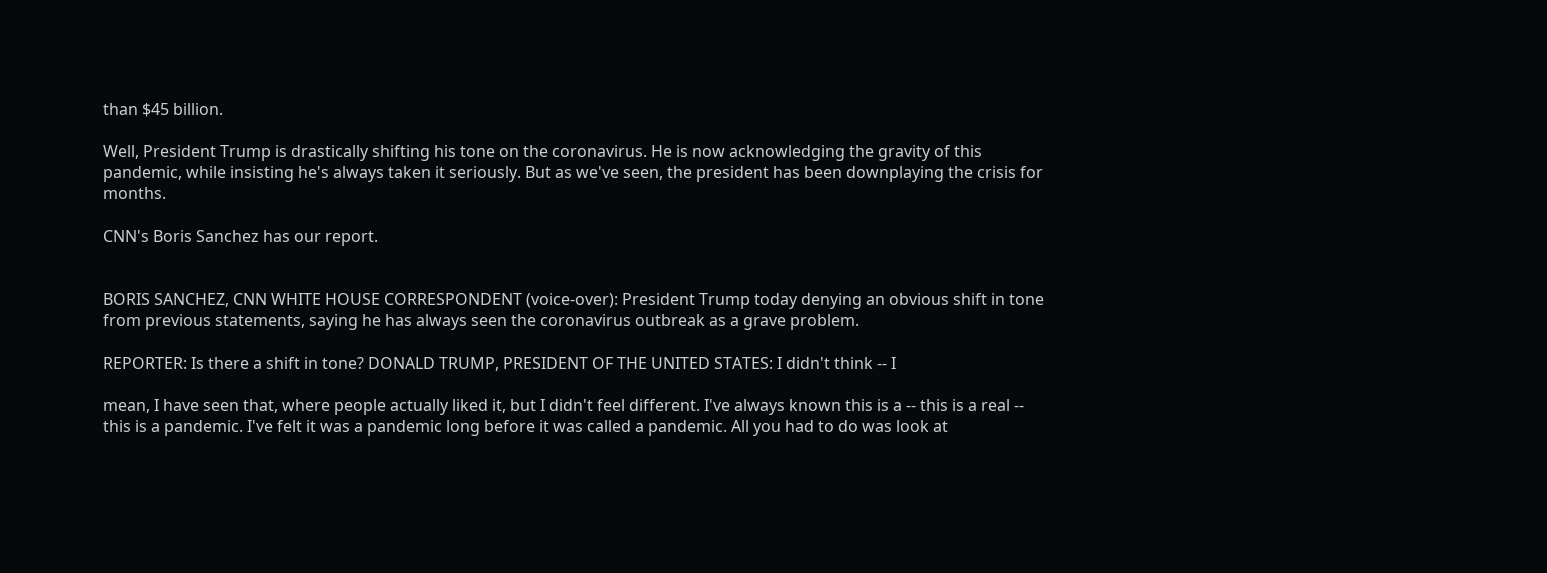than $45 billion.

Well, President Trump is drastically shifting his tone on the coronavirus. He is now acknowledging the gravity of this pandemic, while insisting he's always taken it seriously. But as we've seen, the president has been downplaying the crisis for months.

CNN's Boris Sanchez has our report.


BORIS SANCHEZ, CNN WHITE HOUSE CORRESPONDENT (voice-over): President Trump today denying an obvious shift in tone from previous statements, saying he has always seen the coronavirus outbreak as a grave problem.

REPORTER: Is there a shift in tone? DONALD TRUMP, PRESIDENT OF THE UNITED STATES: I didn't think -- I

mean, I have seen that, where people actually liked it, but I didn't feel different. I've always known this is a -- this is a real -- this is a pandemic. I've felt it was a pandemic long before it was called a pandemic. All you had to do was look at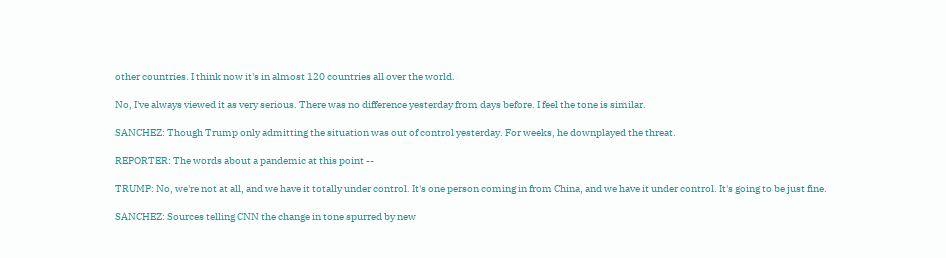other countries. I think now it's in almost 120 countries all over the world.

No, I've always viewed it as very serious. There was no difference yesterday from days before. I feel the tone is similar.

SANCHEZ: Though Trump only admitting the situation was out of control yesterday. For weeks, he downplayed the threat.

REPORTER: The words about a pandemic at this point --

TRUMP: No, we're not at all, and we have it totally under control. It's one person coming in from China, and we have it under control. It's going to be just fine.

SANCHEZ: Sources telling CNN the change in tone spurred by new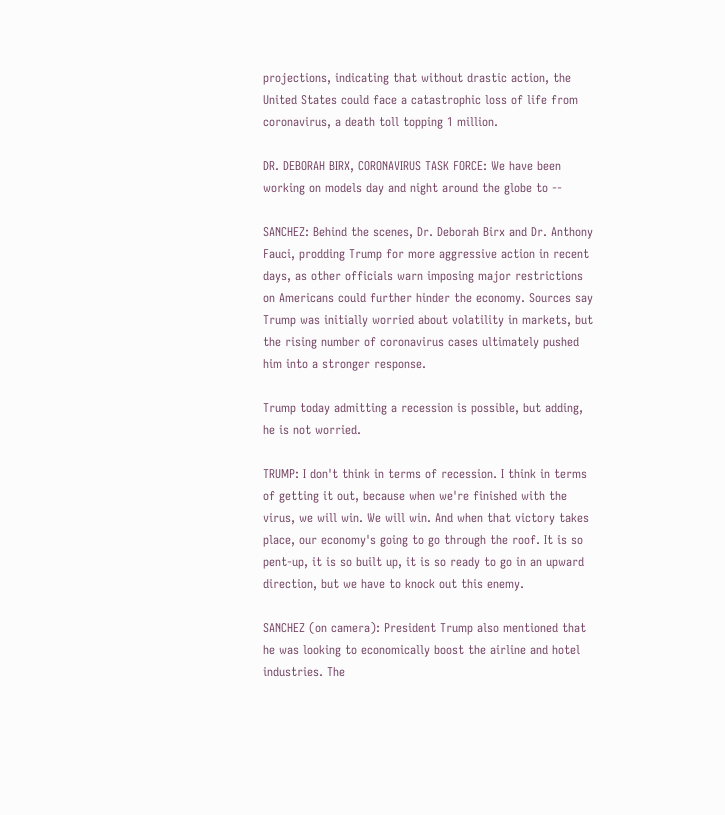projections, indicating that without drastic action, the United States could face a catastrophic loss of life from coronavirus, a death toll topping 1 million.

DR. DEBORAH BIRX, CORONAVIRUS TASK FORCE: We have been working on models day and night around the globe to --

SANCHEZ: Behind the scenes, Dr. Deborah Birx and Dr. Anthony Fauci, prodding Trump for more aggressive action in recent days, as other officials warn imposing major restrictions on Americans could further hinder the economy. Sources say Trump was initially worried about volatility in markets, but the rising number of coronavirus cases ultimately pushed him into a stronger response.

Trump today admitting a recession is possible, but adding, he is not worried.

TRUMP: I don't think in terms of recession. I think in terms of getting it out, because when we're finished with the virus, we will win. We will win. And when that victory takes place, our economy's going to go through the roof. It is so pent-up, it is so built up, it is so ready to go in an upward direction, but we have to knock out this enemy.

SANCHEZ (on camera): President Trump also mentioned that he was looking to economically boost the airline and hotel industries. The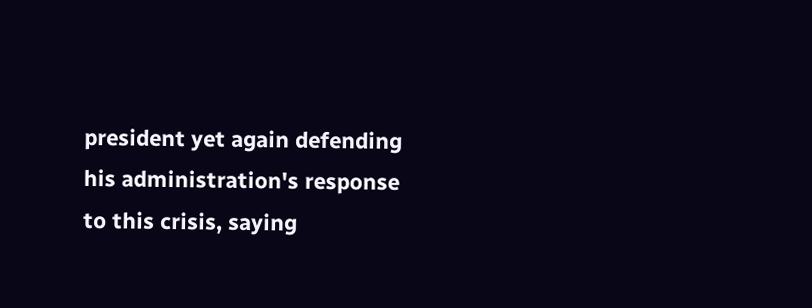president yet again defending his administration's response to this crisis, saying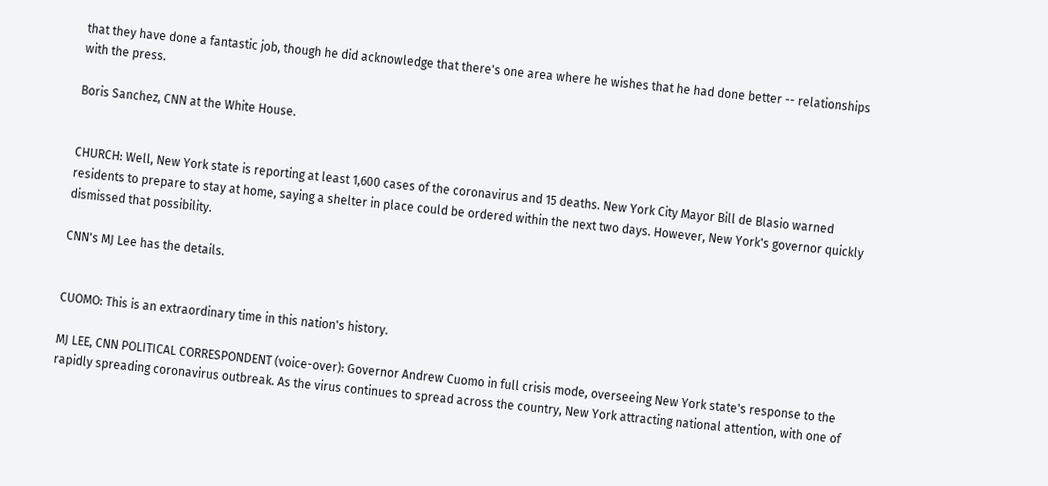that they have done a fantastic job, though he did acknowledge that there's one area where he wishes that he had done better -- relationships with the press.

Boris Sanchez, CNN at the White House.


CHURCH: Well, New York state is reporting at least 1,600 cases of the coronavirus and 15 deaths. New York City Mayor Bill de Blasio warned residents to prepare to stay at home, saying a shelter in place could be ordered within the next two days. However, New York's governor quickly dismissed that possibility.

CNN's MJ Lee has the details.


CUOMO: This is an extraordinary time in this nation's history.

MJ LEE, CNN POLITICAL CORRESPONDENT (voice-over): Governor Andrew Cuomo in full crisis mode, overseeing New York state's response to the rapidly spreading coronavirus outbreak. As the virus continues to spread across the country, New York attracting national attention, with one of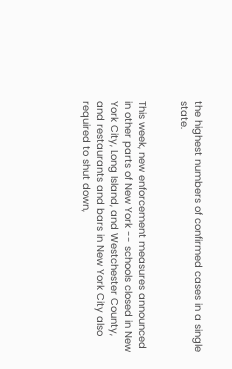the highest numbers of confirmed cases in a single state.


This week, new enforcement measures announced in other parts of New York -- schools closed in New York City, Long Island, and Westchester County, and restaurants and bars in New York City also required to shut down,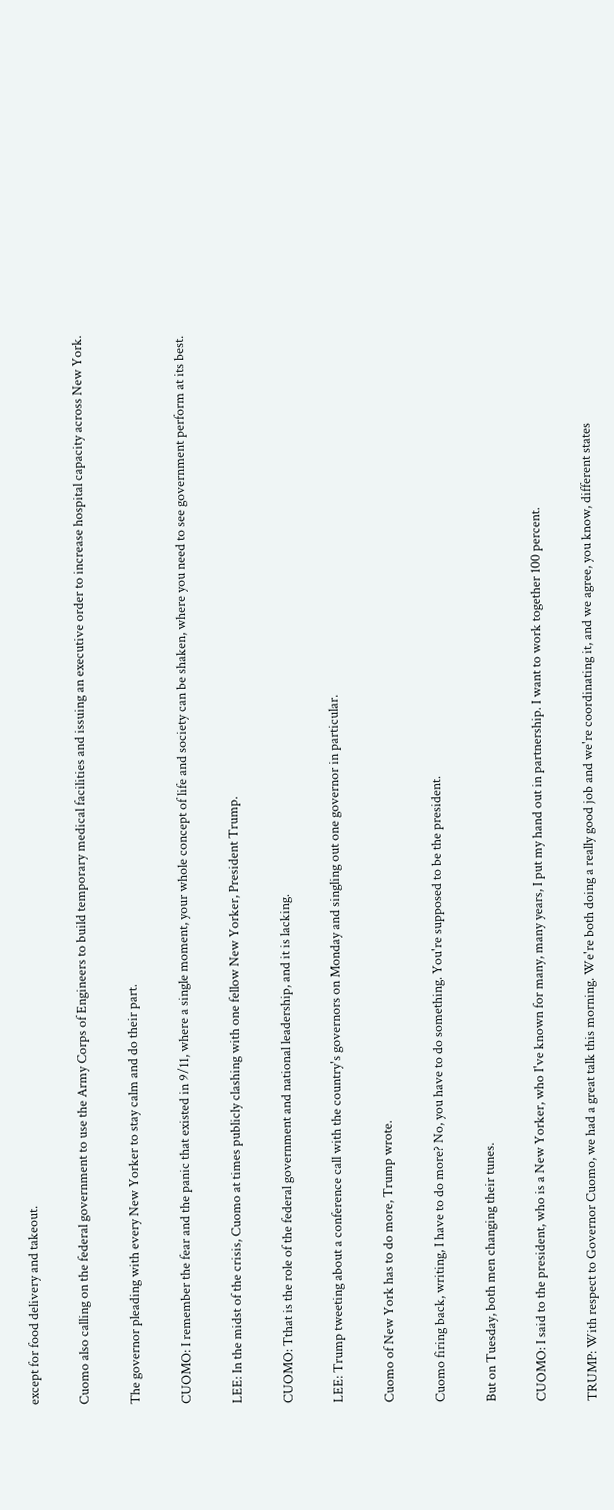except for food delivery and takeout.

Cuomo also calling on the federal government to use the Army Corps of Engineers to build temporary medical facilities and issuing an executive order to increase hospital capacity across New York.

The governor pleading with every New Yorker to stay calm and do their part.

CUOMO: I remember the fear and the panic that existed in 9/11, where a single moment, your whole concept of life and society can be shaken, where you need to see government perform at its best.

LEE: In the midst of the crisis, Cuomo at times publicly clashing with one fellow New Yorker, President Trump.

CUOMO: Tthat is the role of the federal government and national leadership, and it is lacking.

LEE: Trump tweeting about a conference call with the country's governors on Monday and singling out one governor in particular.

Cuomo of New York has to do more, Trump wrote.

Cuomo firing back, writing, I have to do more? No, you have to do something. You're supposed to be the president.

But on Tuesday, both men changing their tunes.

CUOMO: I said to the president, who is a New Yorker, who I've known for many, many years, I put my hand out in partnership. I want to work together 100 percent.

TRUMP: With respect to Governor Cuomo, we had a great talk this morning. We're both doing a really good job and we're coordinating it, and we agree, you know, different states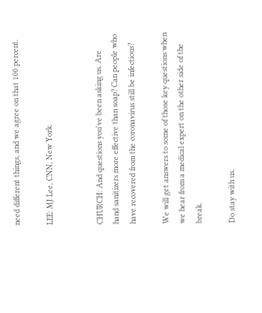need different things, and we agree on that 100 percent.

LEE: MJ Lee, CNN, New York.


CHURCH: And questions you've been asking us. Are hand sanitizers more effective than soap? Can people who have recovered from the coronavirus still be infectious?

We will get answers to some of those key questions when we hear from a medical expert on the other side of the break.

Do stay with us.